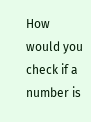How would you check if a number is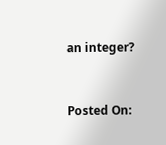an integer?


Posted On: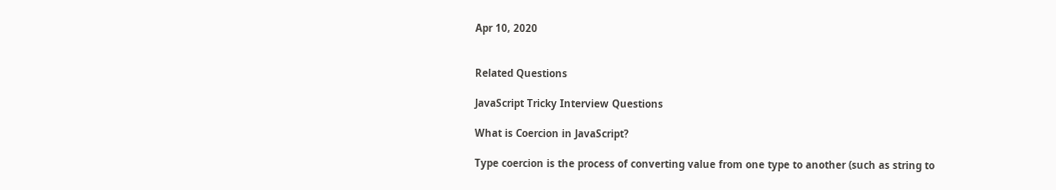Apr 10, 2020


Related Questions

JavaScript Tricky Interview Questions

What is Coercion in JavaScript?

Type coercion is the process of converting value from one type to another (such as string to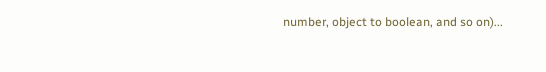number, object to boolean, and so on)...